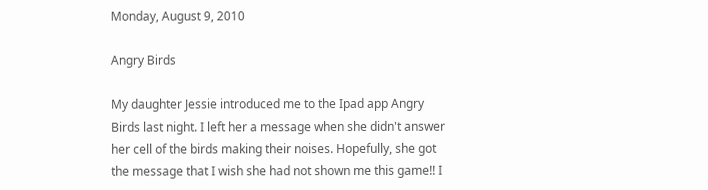Monday, August 9, 2010

Angry Birds

My daughter Jessie introduced me to the Ipad app Angry Birds last night. I left her a message when she didn't answer her cell of the birds making their noises. Hopefully, she got the message that I wish she had not shown me this game!! I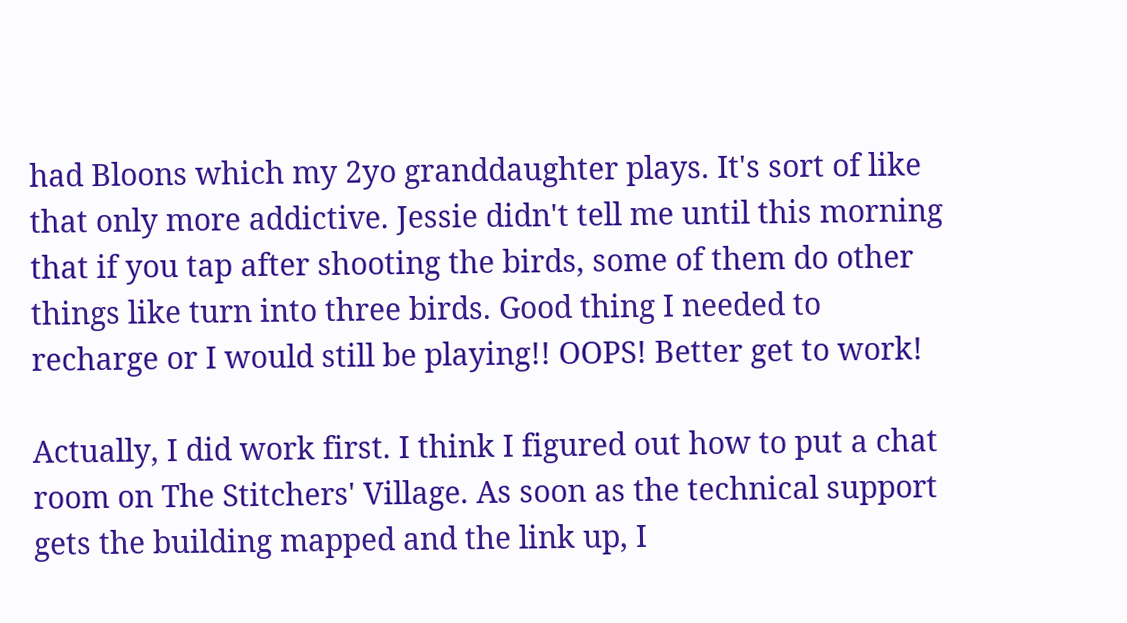had Bloons which my 2yo granddaughter plays. It's sort of like that only more addictive. Jessie didn't tell me until this morning that if you tap after shooting the birds, some of them do other things like turn into three birds. Good thing I needed to recharge or I would still be playing!! OOPS! Better get to work!

Actually, I did work first. I think I figured out how to put a chat room on The Stitchers' Village. As soon as the technical support gets the building mapped and the link up, I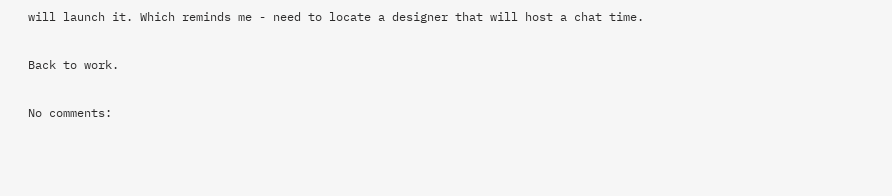will launch it. Which reminds me - need to locate a designer that will host a chat time.

Back to work.

No comments: